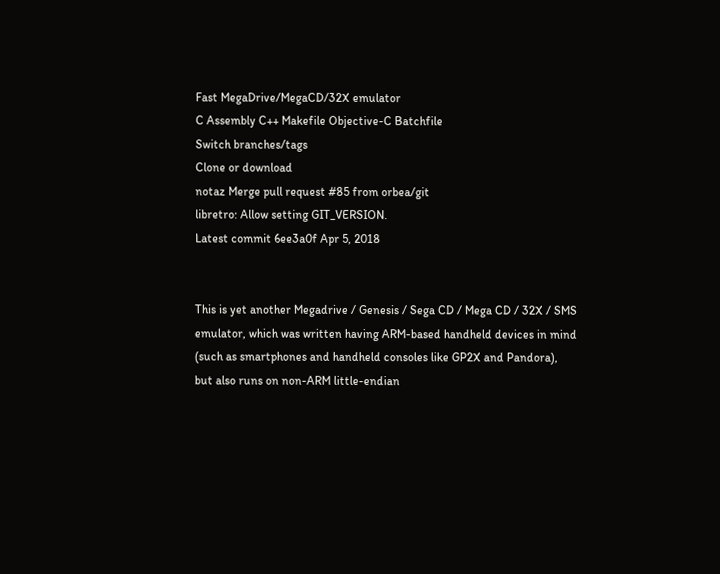Fast MegaDrive/MegaCD/32X emulator
C Assembly C++ Makefile Objective-C Batchfile
Switch branches/tags
Clone or download
notaz Merge pull request #85 from orbea/git
libretro: Allow setting GIT_VERSION.
Latest commit 6ee3a0f Apr 5, 2018


This is yet another Megadrive / Genesis / Sega CD / Mega CD / 32X / SMS
emulator, which was written having ARM-based handheld devices in mind
(such as smartphones and handheld consoles like GP2X and Pandora),
but also runs on non-ARM little-endian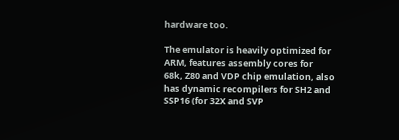hardware too.

The emulator is heavily optimized for ARM, features assembly cores for
68k, Z80 and VDP chip emulation, also has dynamic recompilers for SH2 and
SSP16 (for 32X and SVP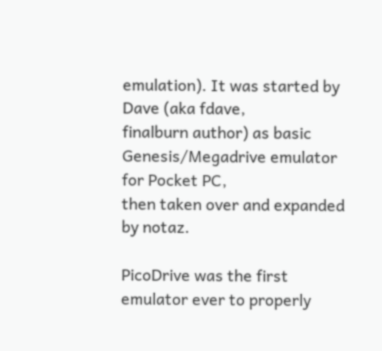emulation). It was started by Dave (aka fdave,
finalburn author) as basic Genesis/Megadrive emulator for Pocket PC,
then taken over and expanded by notaz.

PicoDrive was the first emulator ever to properly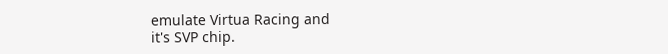emulate Virtua Racing and
it's SVP chip.